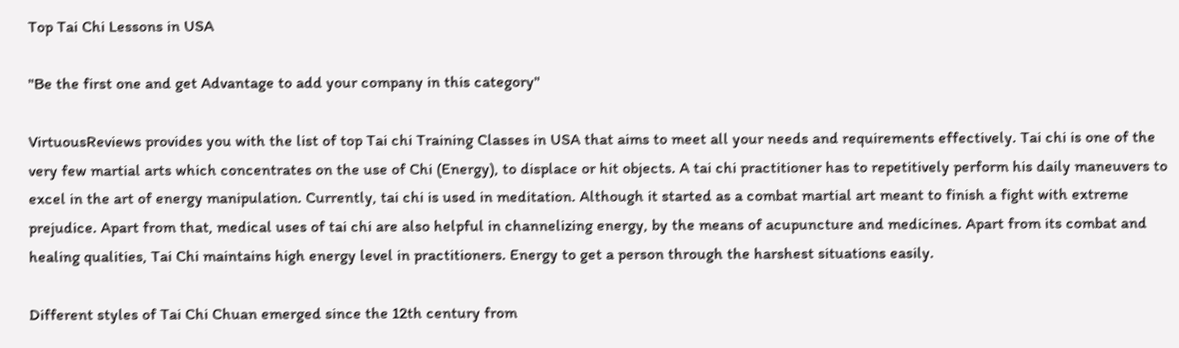Top Tai Chi Lessons in USA

"Be the first one and get Advantage to add your company in this category"

VirtuousReviews provides you with the list of top Tai chi Training Classes in USA that aims to meet all your needs and requirements effectively. Tai chi is one of the very few martial arts which concentrates on the use of Chi (Energy), to displace or hit objects. A tai chi practitioner has to repetitively perform his daily maneuvers to excel in the art of energy manipulation. Currently, tai chi is used in meditation. Although it started as a combat martial art meant to finish a fight with extreme prejudice. Apart from that, medical uses of tai chi are also helpful in channelizing energy, by the means of acupuncture and medicines. Apart from its combat and healing qualities, Tai Chi maintains high energy level in practitioners. Energy to get a person through the harshest situations easily.

Different styles of Tai Chi Chuan emerged since the 12th century from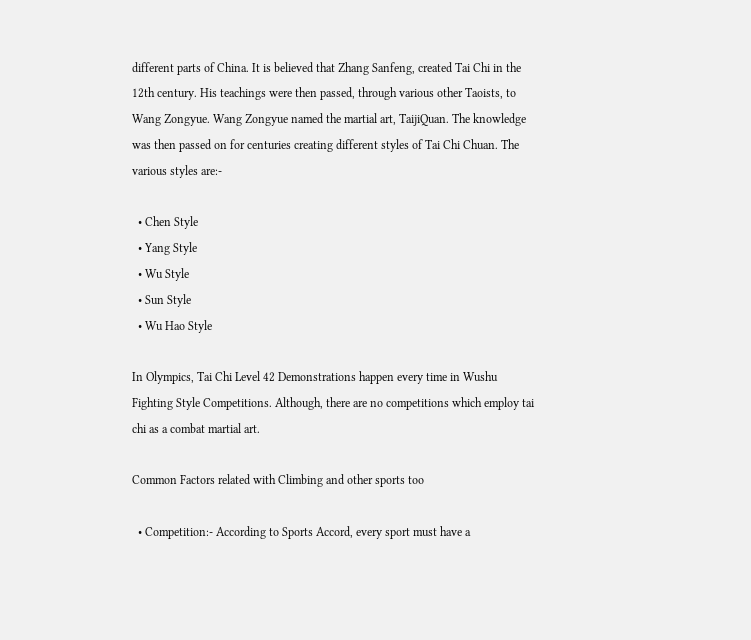different parts of China. It is believed that Zhang Sanfeng, created Tai Chi in the 12th century. His teachings were then passed, through various other Taoists, to Wang Zongyue. Wang Zongyue named the martial art, TaijiQuan. The knowledge was then passed on for centuries creating different styles of Tai Chi Chuan. The various styles are:-

  • Chen Style
  • Yang Style
  • Wu Style
  • Sun Style
  • Wu Hao Style

In Olympics, Tai Chi Level 42 Demonstrations happen every time in Wushu Fighting Style Competitions. Although, there are no competitions which employ tai chi as a combat martial art.

Common Factors related with Climbing and other sports too

  • Competition:- According to Sports Accord, every sport must have a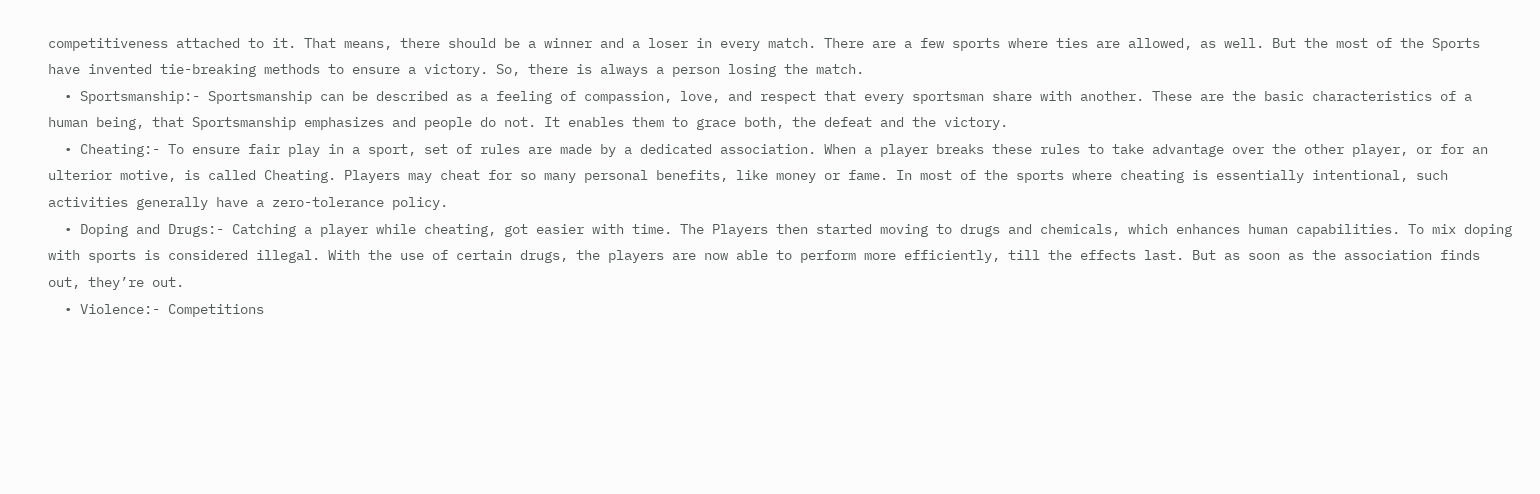competitiveness attached to it. That means, there should be a winner and a loser in every match. There are a few sports where ties are allowed, as well. But the most of the Sports have invented tie-breaking methods to ensure a victory. So, there is always a person losing the match.
  • Sportsmanship:- Sportsmanship can be described as a feeling of compassion, love, and respect that every sportsman share with another. These are the basic characteristics of a human being, that Sportsmanship emphasizes and people do not. It enables them to grace both, the defeat and the victory.
  • Cheating:- To ensure fair play in a sport, set of rules are made by a dedicated association. When a player breaks these rules to take advantage over the other player, or for an ulterior motive, is called Cheating. Players may cheat for so many personal benefits, like money or fame. In most of the sports where cheating is essentially intentional, such activities generally have a zero-tolerance policy.
  • Doping and Drugs:- Catching a player while cheating, got easier with time. The Players then started moving to drugs and chemicals, which enhances human capabilities. To mix doping with sports is considered illegal. With the use of certain drugs, the players are now able to perform more efficiently, till the effects last. But as soon as the association finds out, they’re out.
  • Violence:- Competitions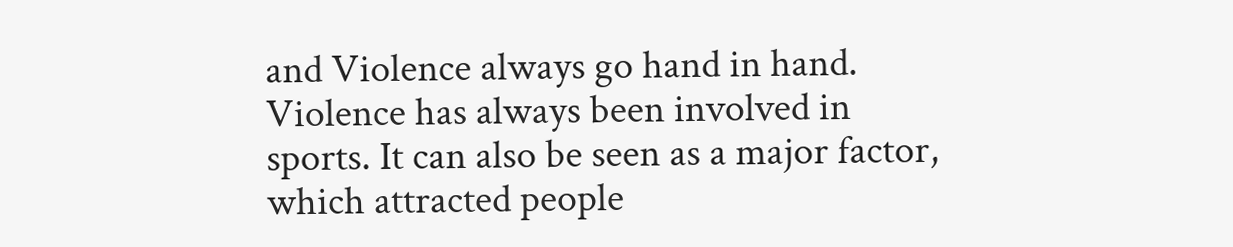and Violence always go hand in hand. Violence has always been involved in sports. It can also be seen as a major factor, which attracted people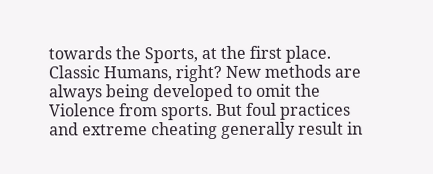towards the Sports, at the first place. Classic Humans, right? New methods are always being developed to omit the Violence from sports. But foul practices and extreme cheating generally result in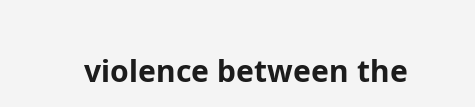violence between the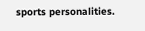sports personalities.